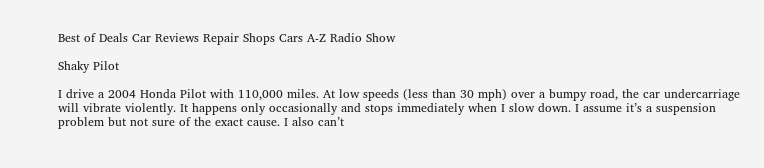Best of Deals Car Reviews Repair Shops Cars A-Z Radio Show

Shaky Pilot

I drive a 2004 Honda Pilot with 110,000 miles. At low speeds (less than 30 mph) over a bumpy road, the car undercarriage will vibrate violently. It happens only occasionally and stops immediately when I slow down. I assume it’s a suspension problem but not sure of the exact cause. I also can’t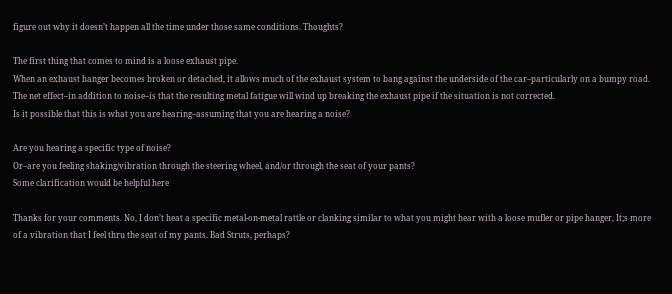figure out why it doesn’t happen all the time under those same conditions. Thoughts?

The first thing that comes to mind is a loose exhaust pipe.
When an exhaust hanger becomes broken or detached, it allows much of the exhaust system to bang against the underside of the car–particularly on a bumpy road. The net effect–in addition to noise–is that the resulting metal fatigue will wind up breaking the exhaust pipe if the situation is not corrected.
Is it possible that this is what you are hearing–assuming that you are hearing a noise?

Are you hearing a specific type of noise?
Or–are you feeling shaking/vibration through the steering wheel, and/or through the seat of your pants?
Some clarification would be helpful here

Thanks for your comments. No, I don’t heat a specific metal-on-metal rattle or clanking similar to what you might hear with a loose mufler or pipe hanger, It;s more of a vibration that I feel thru the seat of my pants. Bad Struts, perhaps?